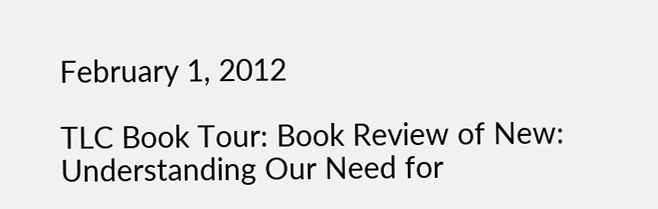February 1, 2012

TLC Book Tour: Book Review of New: Understanding Our Need for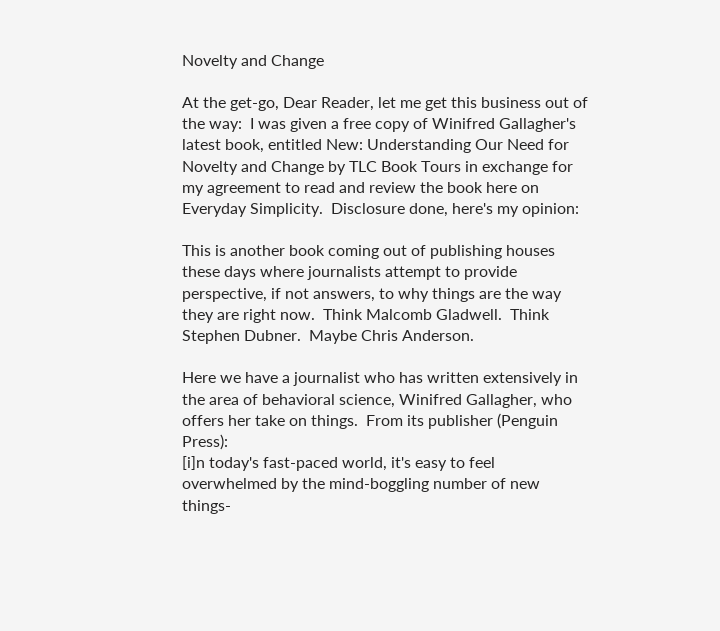Novelty and Change

At the get-go, Dear Reader, let me get this business out of the way:  I was given a free copy of Winifred Gallagher's latest book, entitled New: Understanding Our Need for Novelty and Change by TLC Book Tours in exchange for my agreement to read and review the book here on Everyday Simplicity.  Disclosure done, here's my opinion:

This is another book coming out of publishing houses these days where journalists attempt to provide perspective, if not answers, to why things are the way they are right now.  Think Malcomb Gladwell.  Think Stephen Dubner.  Maybe Chris Anderson.

Here we have a journalist who has written extensively in the area of behavioral science, Winifred Gallagher, who offers her take on things.  From its publisher (Penguin Press):
[i]n today's fast-paced world, it's easy to feel overwhelmed by the mind-boggling number of new things-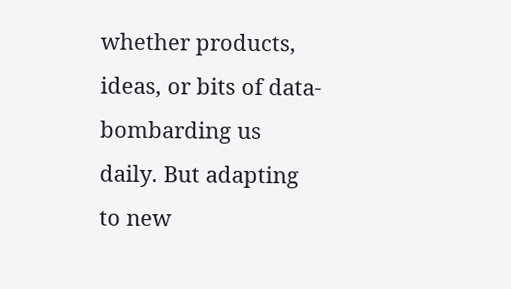whether products, ideas, or bits of data-bombarding us daily. But adapting to new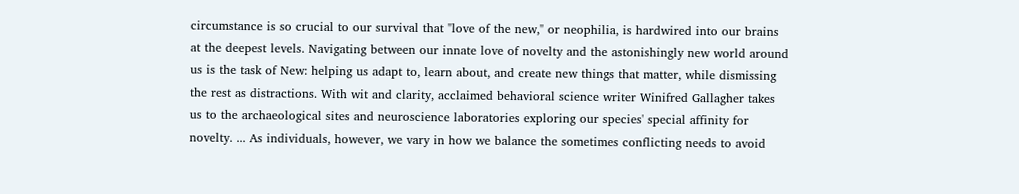circumstance is so crucial to our survival that "love of the new," or neophilia, is hardwired into our brains at the deepest levels. Navigating between our innate love of novelty and the astonishingly new world around us is the task of New: helping us adapt to, learn about, and create new things that matter, while dismissing the rest as distractions. With wit and clarity, acclaimed behavioral science writer Winifred Gallagher takes us to the archaeological sites and neuroscience laboratories exploring our species' special affinity for novelty. ... As individuals, however, we vary in how we balance the sometimes conflicting needs to avoid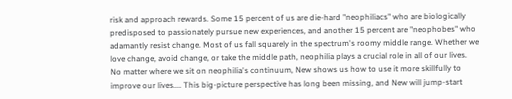risk and approach rewards. Some 15 percent of us are die-hard "neophiliacs" who are biologically predisposed to passionately pursue new experiences, and another 15 percent are "neophobes" who adamantly resist change. Most of us fall squarely in the spectrum's roomy middle range. Whether we love change, avoid change, or take the middle path, neophilia plays a crucial role in all of our lives.  No matter where we sit on neophilia's continuum, New shows us how to use it more skillfully to improve our lives.... This big-picture perspective has long been missing, and New will jump-start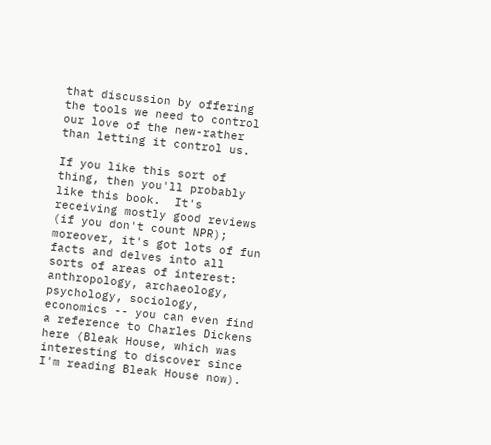that discussion by offering the tools we need to control our love of the new-rather than letting it control us.

If you like this sort of thing, then you'll probably like this book.  It's receiving mostly good reviews (if you don't count NPR); moreover, it's got lots of fun facts and delves into all sorts of areas of interest: anthropology, archaeology, psychology, sociology, economics -- you can even find a reference to Charles Dickens here (Bleak House, which was interesting to discover since I'm reading Bleak House now).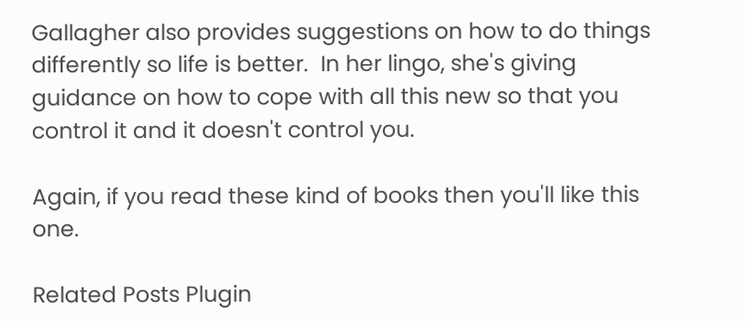Gallagher also provides suggestions on how to do things differently so life is better.  In her lingo, she's giving guidance on how to cope with all this new so that you control it and it doesn't control you.

Again, if you read these kind of books then you'll like this one.

Related Posts Plugin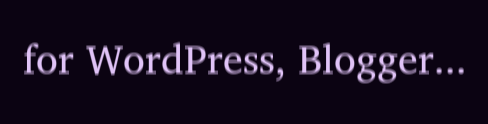for WordPress, Blogger...